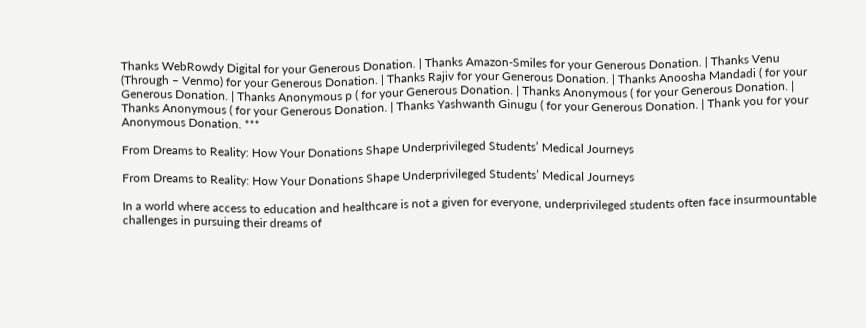Thanks WebRowdy Digital for your Generous Donation. | Thanks Amazon-Smiles for your Generous Donation. | Thanks Venu (Through – Venmo) for your Generous Donation. | Thanks Rajiv for your Generous Donation. | Thanks Anoosha Mandadi ( for your Generous Donation. | Thanks Anonymous p ( for your Generous Donation. | Thanks Anonymous ( for your Generous Donation. | Thanks Anonymous ( for your Generous Donation. | Thanks Yashwanth Ginugu ( for your Generous Donation. | Thank you for your Anonymous Donation. ***

From Dreams to Reality: How Your Donations Shape Underprivileged Students’ Medical Journeys

From Dreams to Reality: How Your Donations Shape Underprivileged Students’ Medical Journeys

In a world where access to education and healthcare is not a given for everyone, underprivileged students often face insurmountable challenges in pursuing their dreams of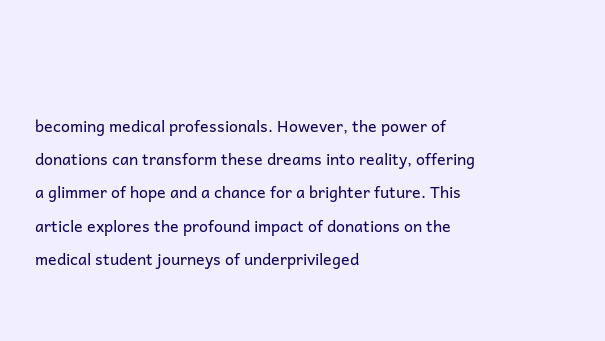becoming medical professionals. However, the power of donations can transform these dreams into reality, offering a glimmer of hope and a chance for a brighter future. This article explores the profound impact of donations on the medical student journeys of underprivileged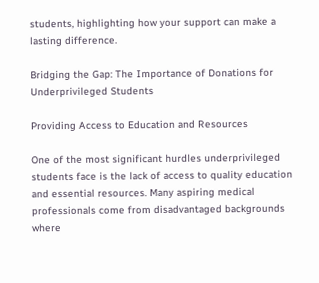students, highlighting how your support can make a lasting difference.

Bridging the Gap: The Importance of Donations for Underprivileged Students

Providing Access to Education and Resources

One of the most significant hurdles underprivileged students face is the lack of access to quality education and essential resources. Many aspiring medical professionals come from disadvantaged backgrounds where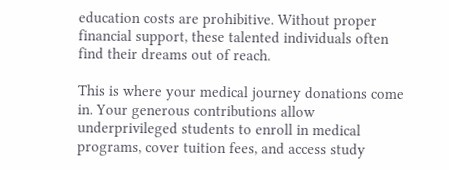education costs are prohibitive. Without proper financial support, these talented individuals often find their dreams out of reach.

This is where your medical journey donations come in. Your generous contributions allow underprivileged students to enroll in medical programs, cover tuition fees, and access study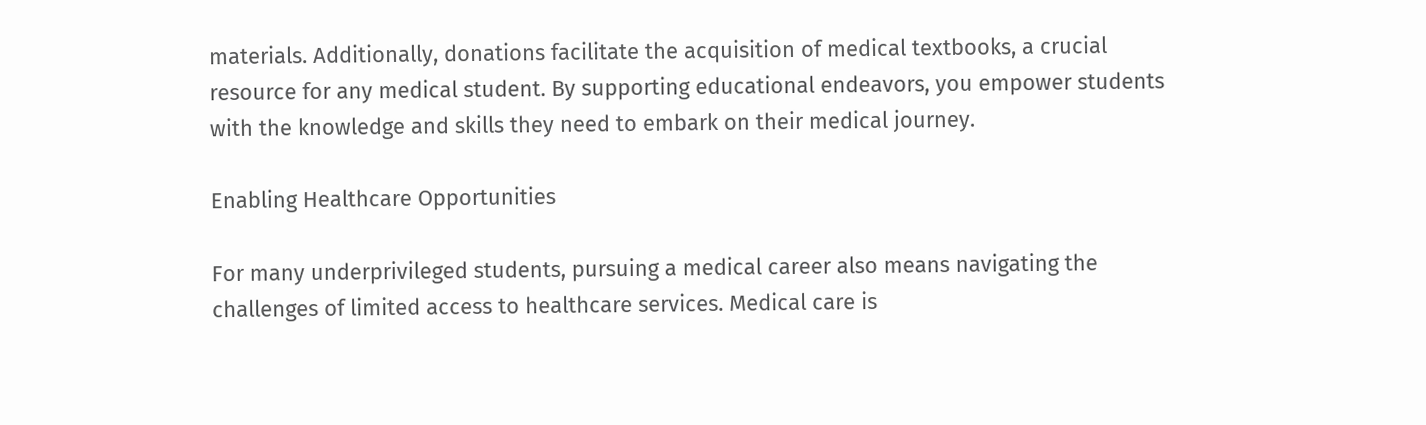materials. Additionally, donations facilitate the acquisition of medical textbooks, a crucial resource for any medical student. By supporting educational endeavors, you empower students with the knowledge and skills they need to embark on their medical journey.

Enabling Healthcare Opportunities

For many underprivileged students, pursuing a medical career also means navigating the challenges of limited access to healthcare services. Medical care is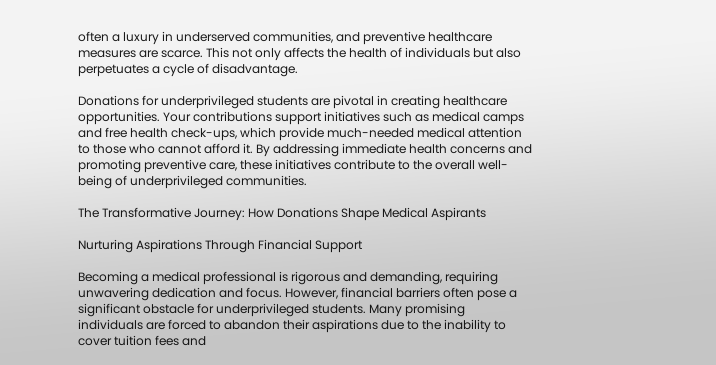often a luxury in underserved communities, and preventive healthcare measures are scarce. This not only affects the health of individuals but also perpetuates a cycle of disadvantage.

Donations for underprivileged students are pivotal in creating healthcare opportunities. Your contributions support initiatives such as medical camps and free health check-ups, which provide much-needed medical attention to those who cannot afford it. By addressing immediate health concerns and promoting preventive care, these initiatives contribute to the overall well-being of underprivileged communities.

The Transformative Journey: How Donations Shape Medical Aspirants

Nurturing Aspirations Through Financial Support

Becoming a medical professional is rigorous and demanding, requiring unwavering dedication and focus. However, financial barriers often pose a significant obstacle for underprivileged students. Many promising individuals are forced to abandon their aspirations due to the inability to cover tuition fees and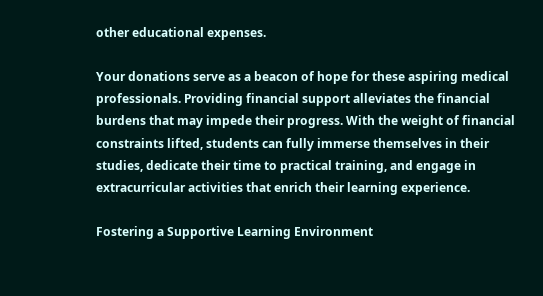other educational expenses.

Your donations serve as a beacon of hope for these aspiring medical professionals. Providing financial support alleviates the financial burdens that may impede their progress. With the weight of financial constraints lifted, students can fully immerse themselves in their studies, dedicate their time to practical training, and engage in extracurricular activities that enrich their learning experience.

Fostering a Supportive Learning Environment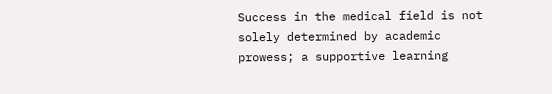Success in the medical field is not solely determined by academic prowess; a supportive learning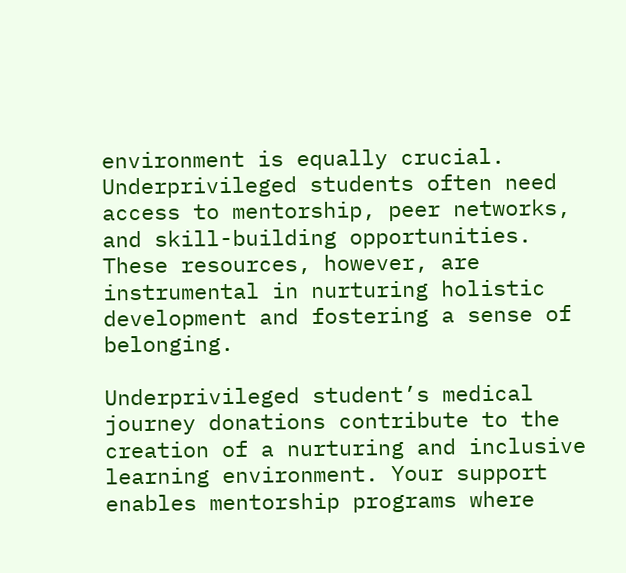environment is equally crucial. Underprivileged students often need access to mentorship, peer networks, and skill-building opportunities. These resources, however, are instrumental in nurturing holistic development and fostering a sense of belonging.

Underprivileged student’s medical journey donations contribute to the creation of a nurturing and inclusive learning environment. Your support enables mentorship programs where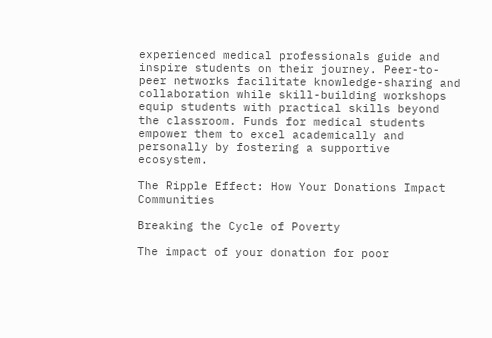experienced medical professionals guide and inspire students on their journey. Peer-to-peer networks facilitate knowledge-sharing and collaboration while skill-building workshops equip students with practical skills beyond the classroom. Funds for medical students empower them to excel academically and personally by fostering a supportive ecosystem.

The Ripple Effect: How Your Donations Impact Communities

Breaking the Cycle of Poverty

The impact of your donation for poor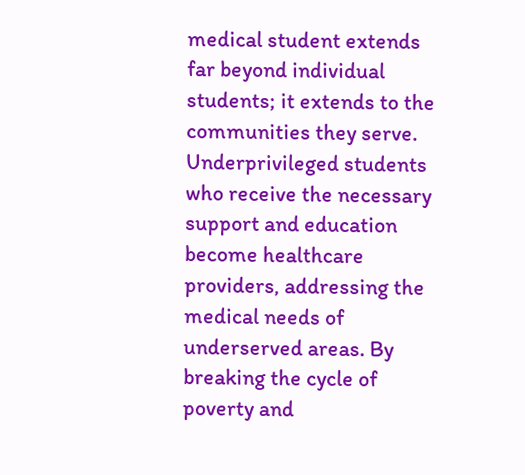medical student extends far beyond individual students; it extends to the communities they serve. Underprivileged students who receive the necessary support and education become healthcare providers, addressing the medical needs of underserved areas. By breaking the cycle of poverty and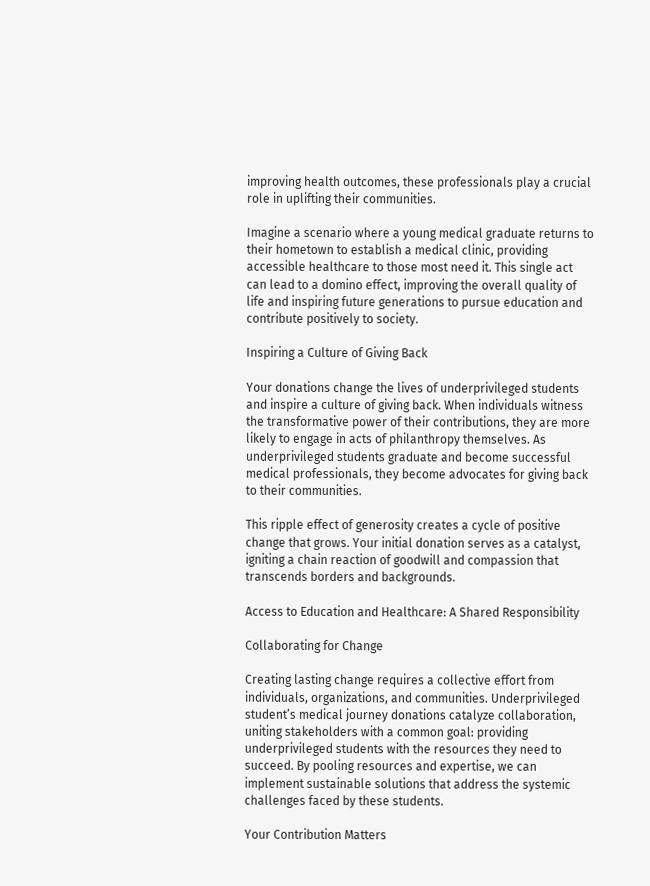improving health outcomes, these professionals play a crucial role in uplifting their communities.

Imagine a scenario where a young medical graduate returns to their hometown to establish a medical clinic, providing accessible healthcare to those most need it. This single act can lead to a domino effect, improving the overall quality of life and inspiring future generations to pursue education and contribute positively to society.

Inspiring a Culture of Giving Back

Your donations change the lives of underprivileged students and inspire a culture of giving back. When individuals witness the transformative power of their contributions, they are more likely to engage in acts of philanthropy themselves. As underprivileged students graduate and become successful medical professionals, they become advocates for giving back to their communities.

This ripple effect of generosity creates a cycle of positive change that grows. Your initial donation serves as a catalyst, igniting a chain reaction of goodwill and compassion that transcends borders and backgrounds.

Access to Education and Healthcare: A Shared Responsibility

Collaborating for Change

Creating lasting change requires a collective effort from individuals, organizations, and communities. Underprivileged student’s medical journey donations catalyze collaboration, uniting stakeholders with a common goal: providing underprivileged students with the resources they need to succeed. By pooling resources and expertise, we can implement sustainable solutions that address the systemic challenges faced by these students.

Your Contribution Matters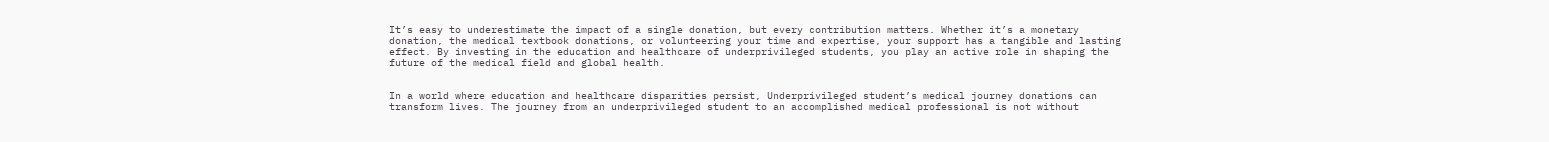It’s easy to underestimate the impact of a single donation, but every contribution matters. Whether it’s a monetary donation, the medical textbook donations, or volunteering your time and expertise, your support has a tangible and lasting effect. By investing in the education and healthcare of underprivileged students, you play an active role in shaping the future of the medical field and global health.


In a world where education and healthcare disparities persist, Underprivileged student’s medical journey donations can transform lives. The journey from an underprivileged student to an accomplished medical professional is not without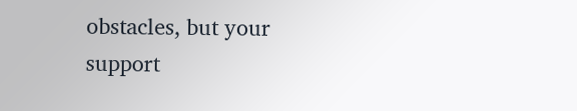obstacles, but your support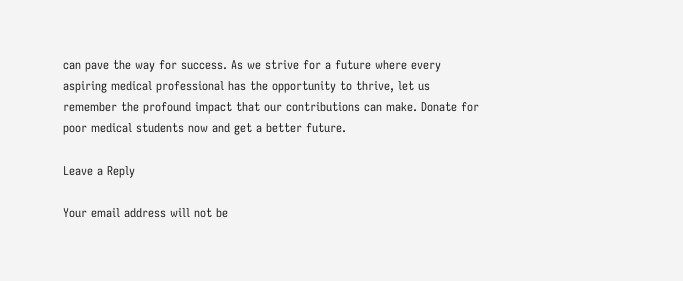can pave the way for success. As we strive for a future where every aspiring medical professional has the opportunity to thrive, let us remember the profound impact that our contributions can make. Donate for poor medical students now and get a better future.

Leave a Reply

Your email address will not be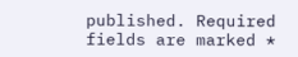published. Required fields are marked *